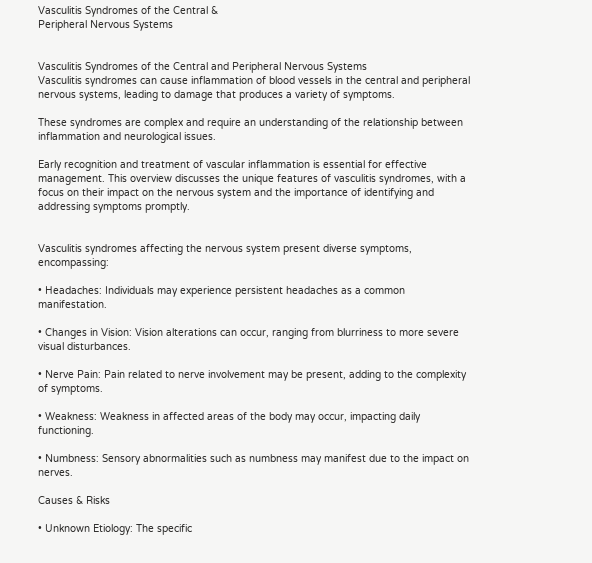Vasculitis Syndromes of the Central &
Peripheral Nervous Systems


Vasculitis Syndromes of the Central and Peripheral Nervous Systems
Vasculitis syndromes can cause inflammation of blood vessels in the central and peripheral nervous systems, leading to damage that produces a variety of symptoms.

These syndromes are complex and require an understanding of the relationship between inflammation and neurological issues.

Early recognition and treatment of vascular inflammation is essential for effective management. This overview discusses the unique features of vasculitis syndromes, with a focus on their impact on the nervous system and the importance of identifying and addressing symptoms promptly.


Vasculitis syndromes affecting the nervous system present diverse symptoms, encompassing:

• Headaches: Individuals may experience persistent headaches as a common manifestation.

• Changes in Vision: Vision alterations can occur, ranging from blurriness to more severe visual disturbances.

• Nerve Pain: Pain related to nerve involvement may be present, adding to the complexity of symptoms.

• Weakness: Weakness in affected areas of the body may occur, impacting daily functioning.

• Numbness: Sensory abnormalities such as numbness may manifest due to the impact on nerves.

Causes & Risks

• Unknown Etiology: The specific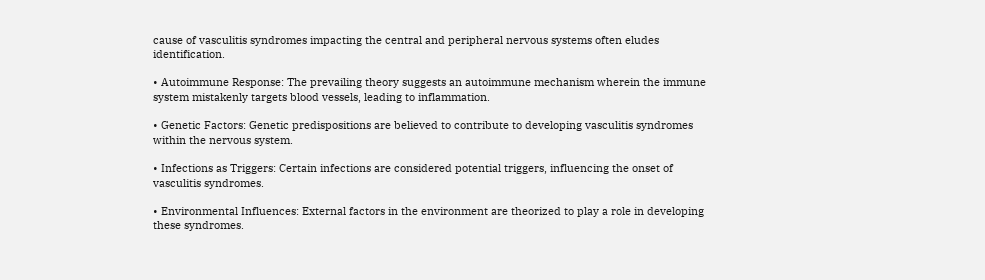cause of vasculitis syndromes impacting the central and peripheral nervous systems often eludes identification.

• Autoimmune Response: The prevailing theory suggests an autoimmune mechanism wherein the immune system mistakenly targets blood vessels, leading to inflammation.

• Genetic Factors: Genetic predispositions are believed to contribute to developing vasculitis syndromes within the nervous system.

• Infections as Triggers: Certain infections are considered potential triggers, influencing the onset of vasculitis syndromes.

• Environmental Influences: External factors in the environment are theorized to play a role in developing these syndromes.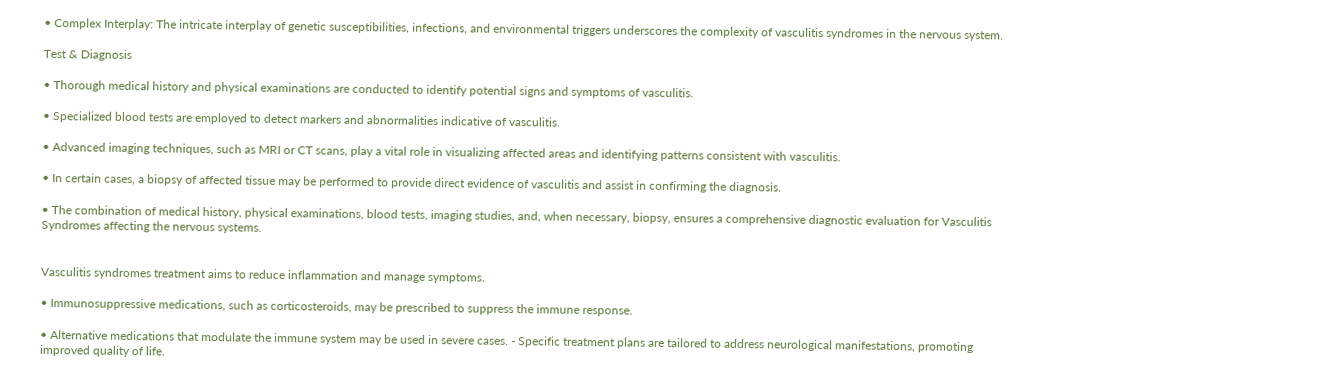• Complex Interplay: The intricate interplay of genetic susceptibilities, infections, and environmental triggers underscores the complexity of vasculitis syndromes in the nervous system.

Test & Diagnosis

• Thorough medical history and physical examinations are conducted to identify potential signs and symptoms of vasculitis.

• Specialized blood tests are employed to detect markers and abnormalities indicative of vasculitis.

• Advanced imaging techniques, such as MRI or CT scans, play a vital role in visualizing affected areas and identifying patterns consistent with vasculitis.

• In certain cases, a biopsy of affected tissue may be performed to provide direct evidence of vasculitis and assist in confirming the diagnosis.

• The combination of medical history, physical examinations, blood tests, imaging studies, and, when necessary, biopsy, ensures a comprehensive diagnostic evaluation for Vasculitis Syndromes affecting the nervous systems.


Vasculitis syndromes treatment aims to reduce inflammation and manage symptoms.

• Immunosuppressive medications, such as corticosteroids, may be prescribed to suppress the immune response.

• Alternative medications that modulate the immune system may be used in severe cases. - Specific treatment plans are tailored to address neurological manifestations, promoting improved quality of life.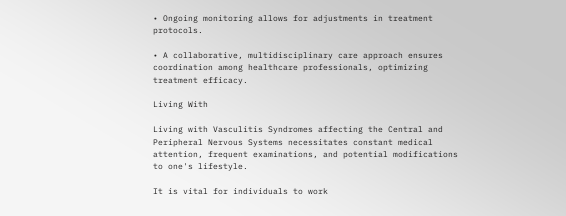• Ongoing monitoring allows for adjustments in treatment protocols.

• A collaborative, multidisciplinary care approach ensures coordination among healthcare professionals, optimizing treatment efficacy.

Living With

Living with Vasculitis Syndromes affecting the Central and Peripheral Nervous Systems necessitates constant medical attention, frequent examinations, and potential modifications to one's lifestyle.

It is vital for individuals to work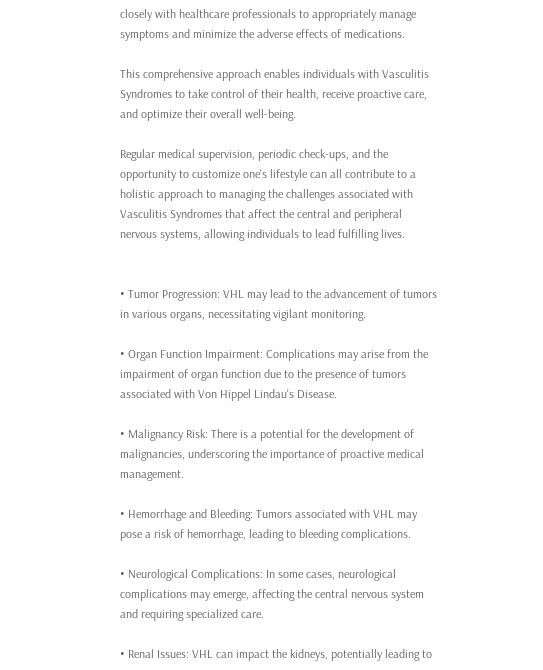closely with healthcare professionals to appropriately manage symptoms and minimize the adverse effects of medications.

This comprehensive approach enables individuals with Vasculitis Syndromes to take control of their health, receive proactive care, and optimize their overall well-being.

Regular medical supervision, periodic check-ups, and the opportunity to customize one's lifestyle can all contribute to a holistic approach to managing the challenges associated with Vasculitis Syndromes that affect the central and peripheral nervous systems, allowing individuals to lead fulfilling lives.


• Tumor Progression: VHL may lead to the advancement of tumors in various organs, necessitating vigilant monitoring.

• Organ Function Impairment: Complications may arise from the impairment of organ function due to the presence of tumors associated with Von Hippel Lindau's Disease.

• Malignancy Risk: There is a potential for the development of malignancies, underscoring the importance of proactive medical management.

• Hemorrhage and Bleeding: Tumors associated with VHL may pose a risk of hemorrhage, leading to bleeding complications.

• Neurological Complications: In some cases, neurological complications may emerge, affecting the central nervous system and requiring specialized care.

• Renal Issues: VHL can impact the kidneys, potentially leading to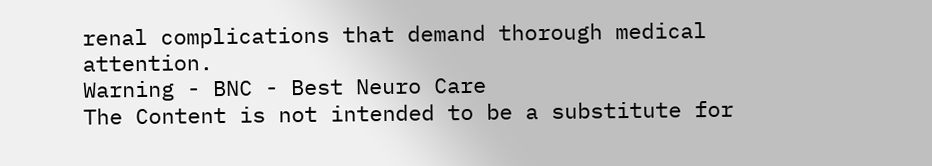renal complications that demand thorough medical attention.
Warning - BNC - Best Neuro Care
The Content is not intended to be a substitute for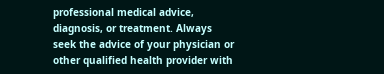professional medical advice, diagnosis, or treatment. Always seek the advice of your physician or other qualified health provider with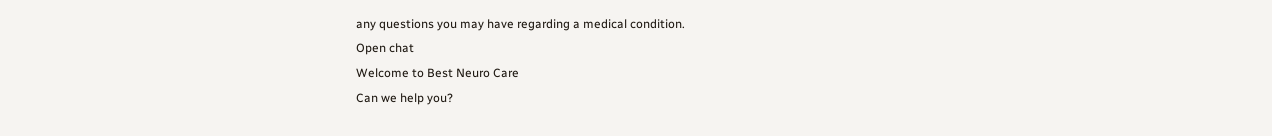any questions you may have regarding a medical condition.
Open chat
Welcome to Best Neuro Care
Can we help you?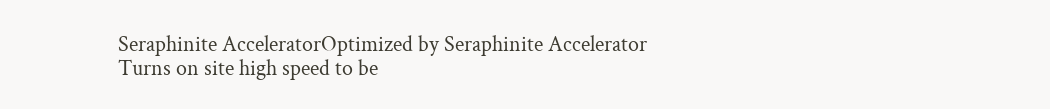Seraphinite AcceleratorOptimized by Seraphinite Accelerator
Turns on site high speed to be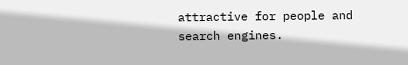attractive for people and search engines.